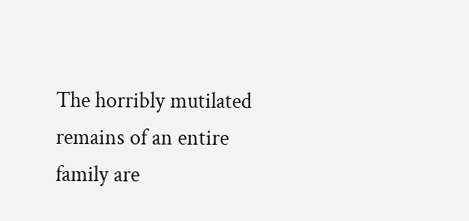The horribly mutilated remains of an entire family are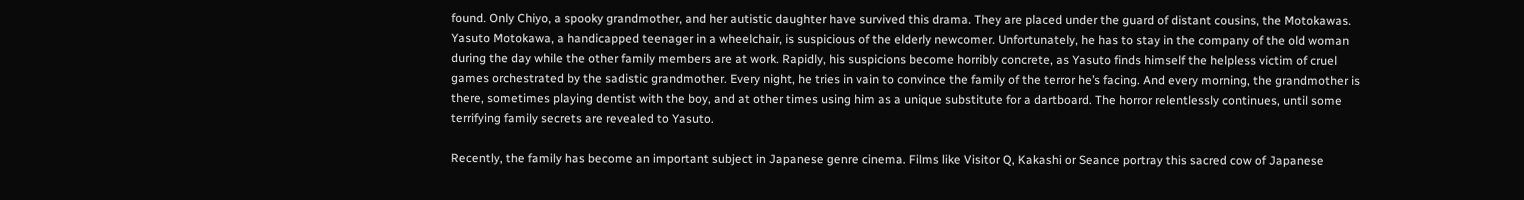found. Only Chiyo, a spooky grandmother, and her autistic daughter have survived this drama. They are placed under the guard of distant cousins, the Motokawas. Yasuto Motokawa, a handicapped teenager in a wheelchair, is suspicious of the elderly newcomer. Unfortunately, he has to stay in the company of the old woman during the day while the other family members are at work. Rapidly, his suspicions become horribly concrete, as Yasuto finds himself the helpless victim of cruel games orchestrated by the sadistic grandmother. Every night, he tries in vain to convince the family of the terror he’s facing. And every morning, the grandmother is there, sometimes playing dentist with the boy, and at other times using him as a unique substitute for a dartboard. The horror relentlessly continues, until some terrifying family secrets are revealed to Yasuto.

Recently, the family has become an important subject in Japanese genre cinema. Films like Visitor Q, Kakashi or Seance portray this sacred cow of Japanese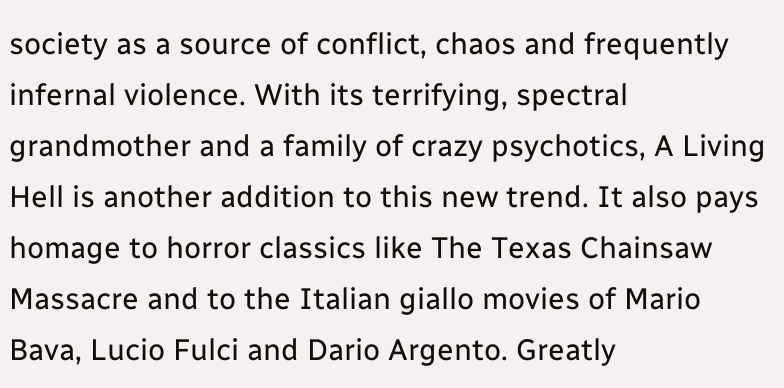society as a source of conflict, chaos and frequently infernal violence. With its terrifying, spectral grandmother and a family of crazy psychotics, A Living Hell is another addition to this new trend. It also pays homage to horror classics like The Texas Chainsaw Massacre and to the Italian giallo movies of Mario Bava, Lucio Fulci and Dario Argento. Greatly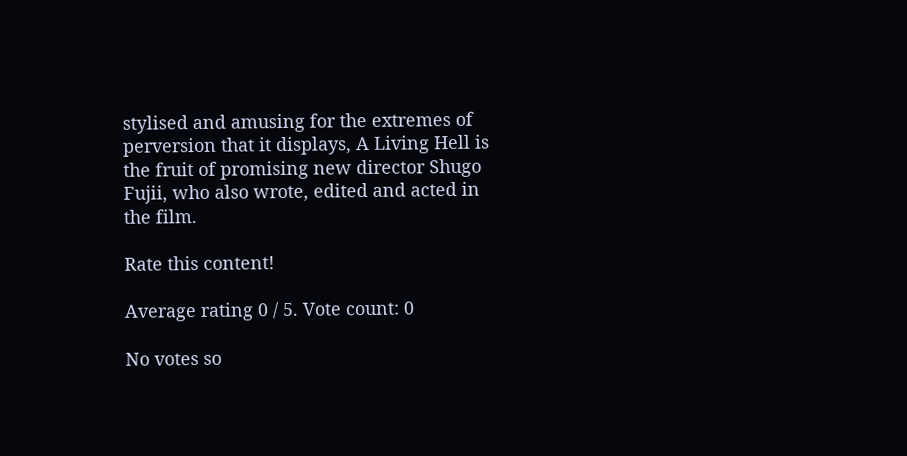stylised and amusing for the extremes of perversion that it displays, A Living Hell is the fruit of promising new director Shugo Fujii, who also wrote, edited and acted in the film.

Rate this content!

Average rating 0 / 5. Vote count: 0

No votes so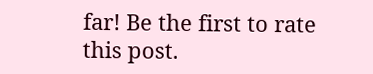far! Be the first to rate this post.